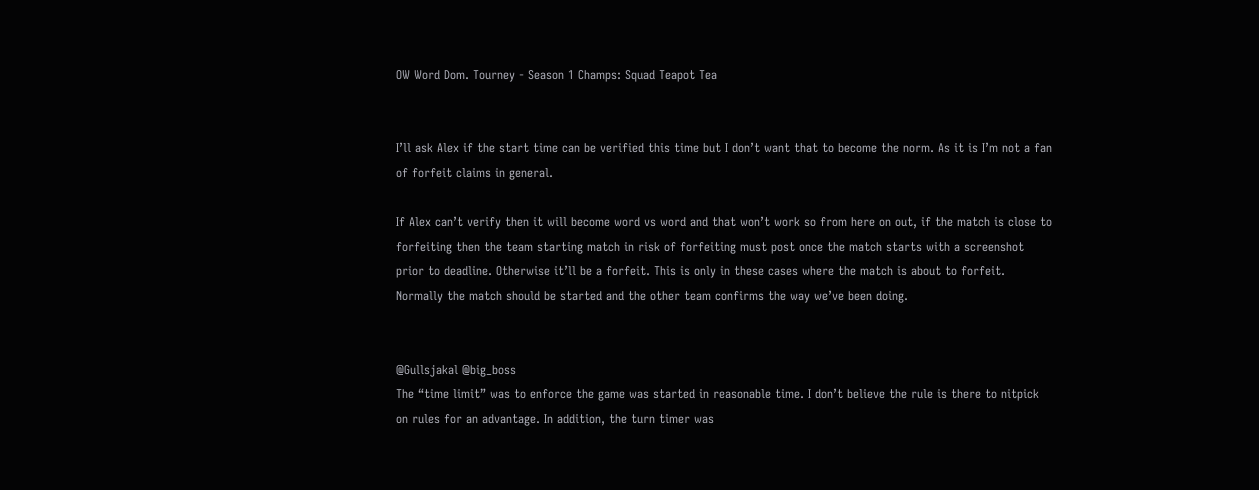OW Word Dom. Tourney - Season 1 Champs: Squad Teapot Tea


I’ll ask Alex if the start time can be verified this time but I don’t want that to become the norm. As it is I’m not a fan of forfeit claims in general.

If Alex can’t verify then it will become word vs word and that won’t work so from here on out, if the match is close to forfeiting then the team starting match in risk of forfeiting must post once the match starts with a screenshot prior to deadline. Otherwise it’ll be a forfeit. This is only in these cases where the match is about to forfeit. Normally the match should be started and the other team confirms the way we’ve been doing.


@Gullsjakal @big_boss
The “time limit” was to enforce the game was started in reasonable time. I don’t believe the rule is there to nitpick on rules for an advantage. In addition, the turn timer was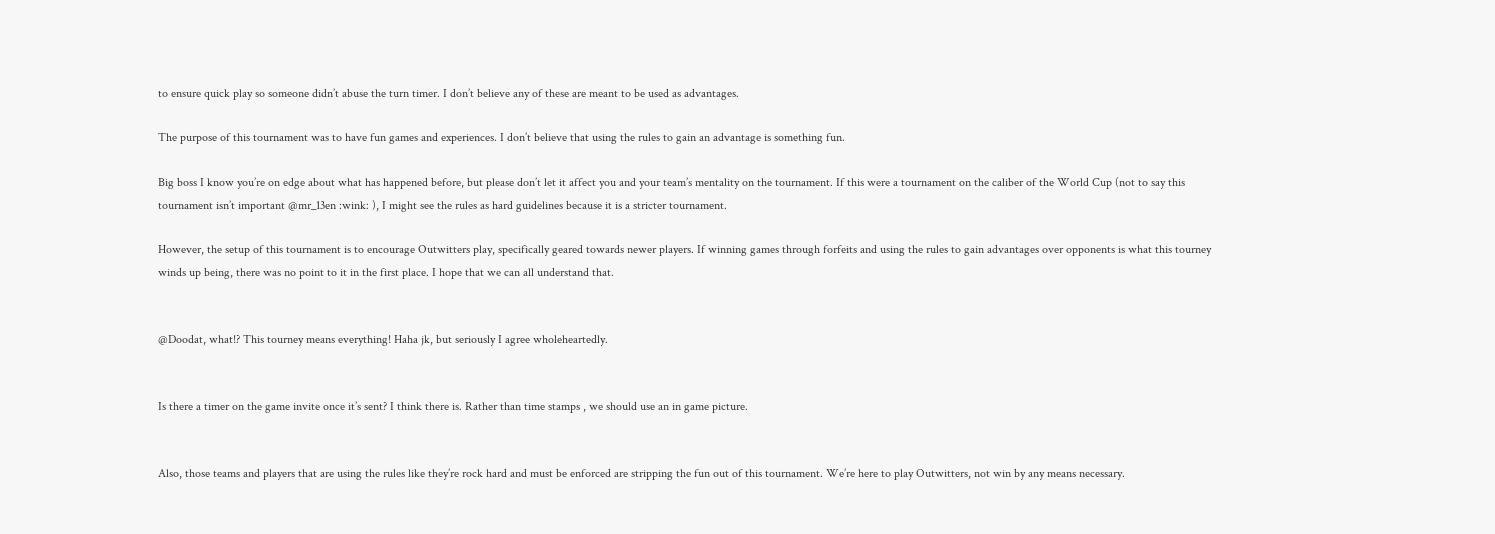to ensure quick play so someone didn’t abuse the turn timer. I don’t believe any of these are meant to be used as advantages.

The purpose of this tournament was to have fun games and experiences. I don’t believe that using the rules to gain an advantage is something fun.

Big boss I know you’re on edge about what has happened before, but please don’t let it affect you and your team’s mentality on the tournament. If this were a tournament on the caliber of the World Cup (not to say this tournament isn’t important @mr_13en :wink: ), I might see the rules as hard guidelines because it is a stricter tournament.

However, the setup of this tournament is to encourage Outwitters play, specifically geared towards newer players. If winning games through forfeits and using the rules to gain advantages over opponents is what this tourney winds up being, there was no point to it in the first place. I hope that we can all understand that.


@Doodat, what!? This tourney means everything! Haha jk, but seriously I agree wholeheartedly.


Is there a timer on the game invite once it’s sent? I think there is. Rather than time stamps , we should use an in game picture.


Also, those teams and players that are using the rules like they’re rock hard and must be enforced are stripping the fun out of this tournament. We’re here to play Outwitters, not win by any means necessary.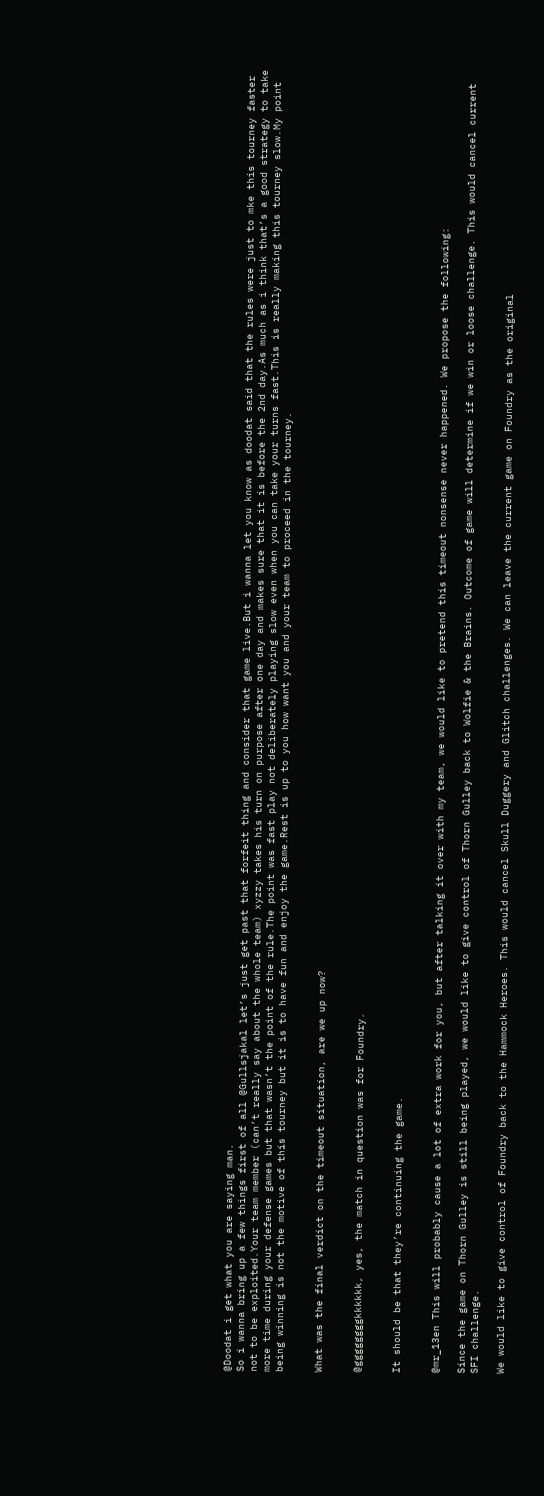@Doodat i get what you are saying man.
So i wanna bring up a few things first of all @Gullsjakal let’s just get past that forfeit thing and consider that game live.But i wanna let you know as doodat said that the rules were just to mke this tourney faster not to be exploited.Your team member (can’t really say about the whole team) xyzzy takes his turn on purpose after one day and makes sure that it is before the 2nd day.As much as i think that’s a good strategy to take more time during your defense games but that wasn’t the point of the rule.The point was fast play not deliberately playing slow even when you can take your turns fast.This is really making this tourney slow.My point being winning is not the motive of this tourney but it is to have fun and enjoy the game.Rest is up to you how want you and your team to proceed in the tourney.


What was the final verdict on the timeout situation, are we up now?


@ggggggggkkkkkk, yes, the match in question was for Foundry.


It should be that they’re continuing the game.


@mr_13en This will probably cause a lot of extra work for you, but after talking it over with my team, we would like to pretend this timeout nonsense never happened. We propose the following:

Since the game on Thorn Gulley is still being played, we would like to give control of Thorn Gulley back to Wolfie & the Brains. Outcome of game will determine if we win or loose challenge. This would cancel current SFI challenge.

We would like to give control of Foundry back to the Hammock Heroes. This would cancel Skull Duggery and Glitch challenges. We can leave the current game on Foundry as the original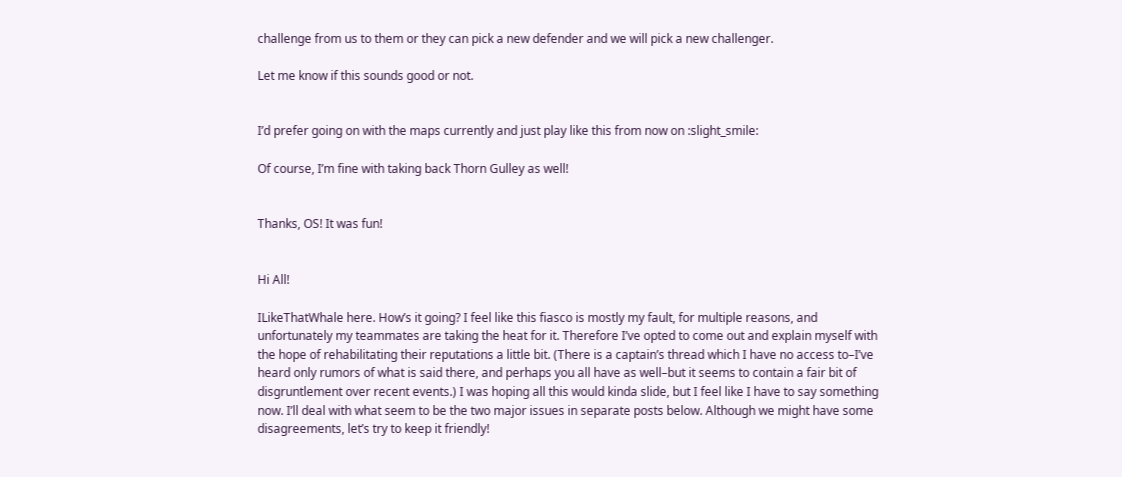challenge from us to them or they can pick a new defender and we will pick a new challenger.

Let me know if this sounds good or not.


I’d prefer going on with the maps currently and just play like this from now on :slight_smile:

Of course, I’m fine with taking back Thorn Gulley as well!


Thanks, OS! It was fun!


Hi All!

ILikeThatWhale here. How’s it going? I feel like this fiasco is mostly my fault, for multiple reasons, and unfortunately my teammates are taking the heat for it. Therefore I’ve opted to come out and explain myself with the hope of rehabilitating their reputations a little bit. (There is a captain’s thread which I have no access to–I’ve heard only rumors of what is said there, and perhaps you all have as well–but it seems to contain a fair bit of disgruntlement over recent events.) I was hoping all this would kinda slide, but I feel like I have to say something now. I’ll deal with what seem to be the two major issues in separate posts below. Although we might have some disagreements, let’s try to keep it friendly!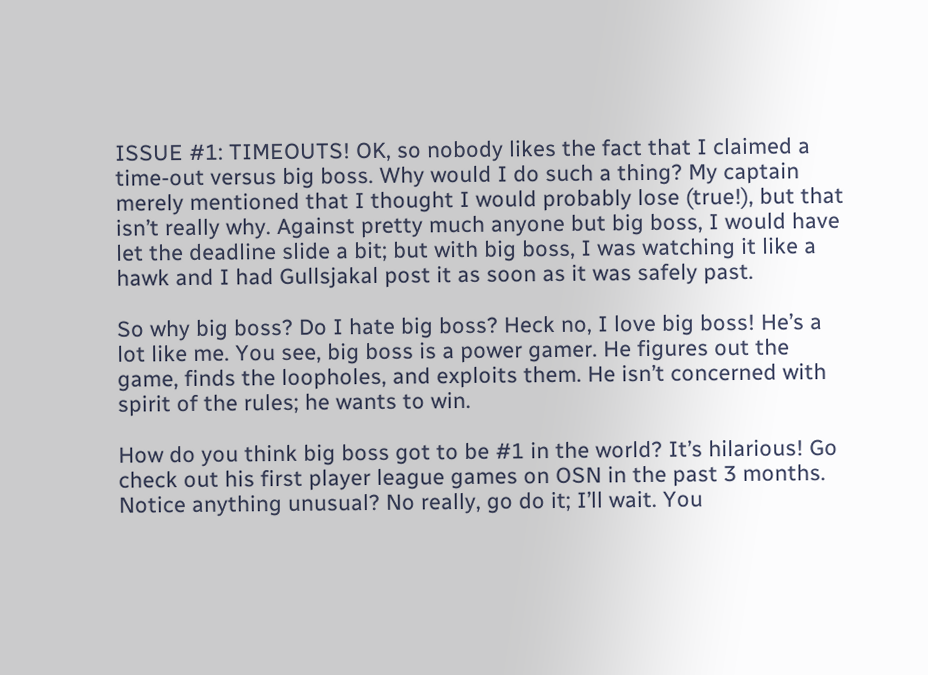ISSUE #1: TIMEOUTS! OK, so nobody likes the fact that I claimed a time-out versus big boss. Why would I do such a thing? My captain merely mentioned that I thought I would probably lose (true!), but that isn’t really why. Against pretty much anyone but big boss, I would have let the deadline slide a bit; but with big boss, I was watching it like a hawk and I had Gullsjakal post it as soon as it was safely past.

So why big boss? Do I hate big boss? Heck no, I love big boss! He’s a lot like me. You see, big boss is a power gamer. He figures out the game, finds the loopholes, and exploits them. He isn’t concerned with spirit of the rules; he wants to win.

How do you think big boss got to be #1 in the world? It’s hilarious! Go check out his first player league games on OSN in the past 3 months. Notice anything unusual? No really, go do it; I’ll wait. You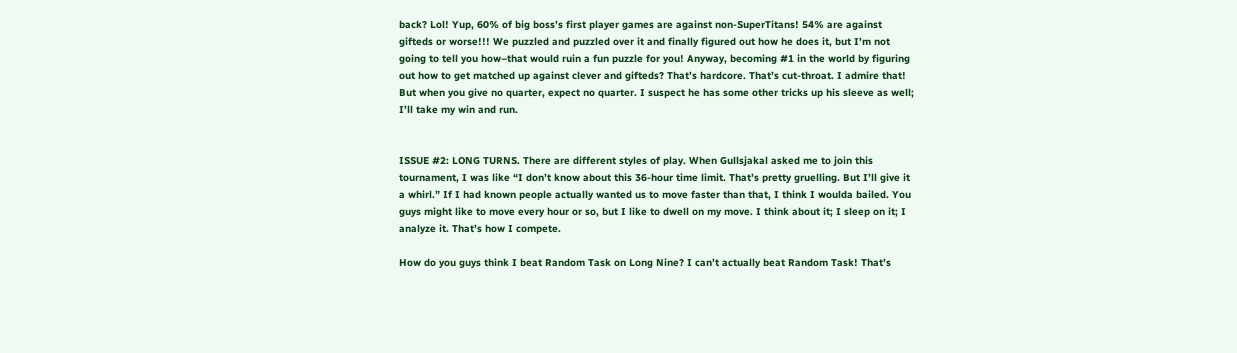back? Lol! Yup, 60% of big boss’s first player games are against non-SuperTitans! 54% are against gifteds or worse!!! We puzzled and puzzled over it and finally figured out how he does it, but I’m not going to tell you how–that would ruin a fun puzzle for you! Anyway, becoming #1 in the world by figuring out how to get matched up against clever and gifteds? That’s hardcore. That’s cut-throat. I admire that! But when you give no quarter, expect no quarter. I suspect he has some other tricks up his sleeve as well; I’ll take my win and run.


ISSUE #2: LONG TURNS. There are different styles of play. When Gullsjakal asked me to join this tournament, I was like “I don’t know about this 36-hour time limit. That’s pretty gruelling. But I’ll give it a whirl.” If I had known people actually wanted us to move faster than that, I think I woulda bailed. You guys might like to move every hour or so, but I like to dwell on my move. I think about it; I sleep on it; I analyze it. That’s how I compete.

How do you guys think I beat Random Task on Long Nine? I can’t actually beat Random Task! That’s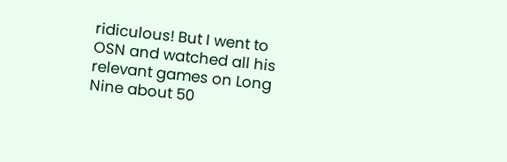ridiculous! But I went to OSN and watched all his relevant games on Long Nine about 50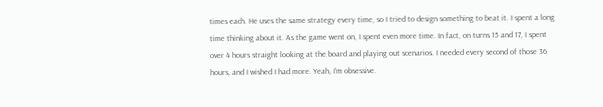times each. He uses the same strategy every time, so I tried to design something to beat it. I spent a long time thinking about it. As the game went on, I spent even more time. In fact, on turns 15 and 17, I spent over 4 hours straight looking at the board and playing out scenarios. I needed every second of those 36 hours, and I wished I had more. Yeah, I’m obsessive.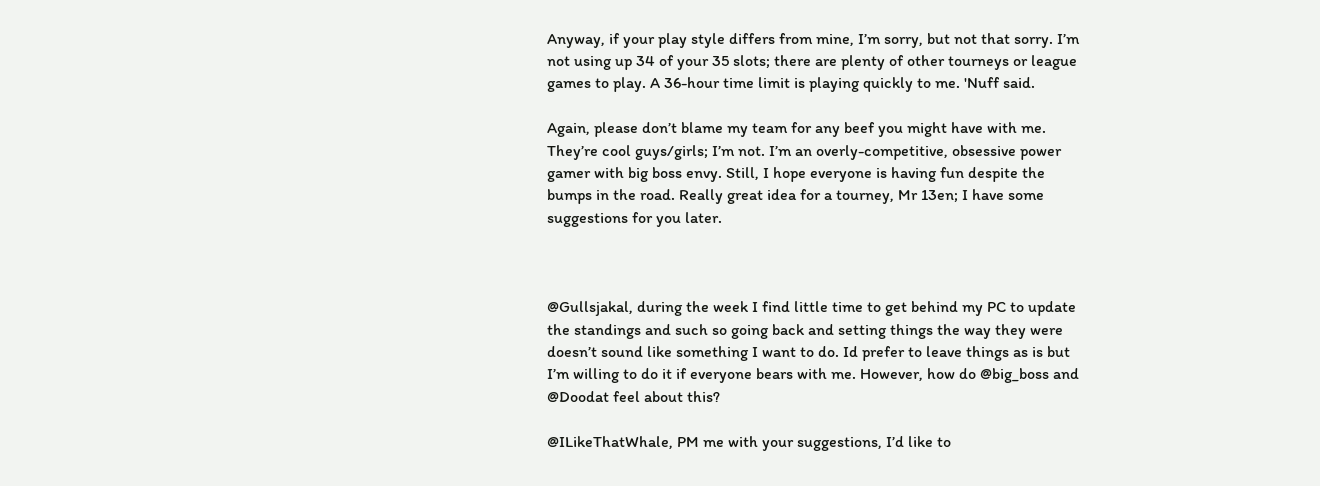Anyway, if your play style differs from mine, I’m sorry, but not that sorry. I’m not using up 34 of your 35 slots; there are plenty of other tourneys or league games to play. A 36-hour time limit is playing quickly to me. 'Nuff said.

Again, please don’t blame my team for any beef you might have with me. They’re cool guys/girls; I’m not. I’m an overly-competitive, obsessive power gamer with big boss envy. Still, I hope everyone is having fun despite the bumps in the road. Really great idea for a tourney, Mr 13en; I have some suggestions for you later.



@Gullsjakal, during the week I find little time to get behind my PC to update the standings and such so going back and setting things the way they were doesn’t sound like something I want to do. Id prefer to leave things as is but I’m willing to do it if everyone bears with me. However, how do @big_boss and @Doodat feel about this?

@ILikeThatWhale, PM me with your suggestions, I’d like to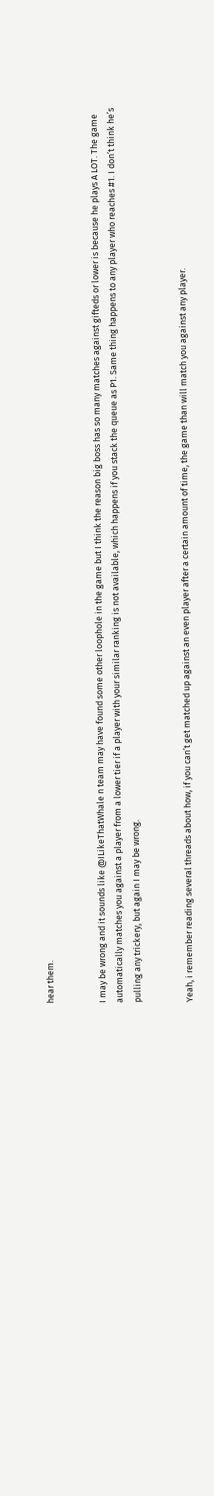hear them.


I may be wrong and it sounds like @ILikeThatWhale n team may have found some other loophole in the game but I think the reason big boss has so many matches against gifteds or lower is because he plays A LOT. The game automatically matches you against a player from a lower tier if a player with your similar ranking is not available, which happens if you stack the queue as P1. Same thing happens to any player who reaches #1. I don’t think he’s pulling any trickery, but again I may be wrong.


Yeah, i remember reading several threads about how, if you can’t get matched up against an even player after a certain amount of time, the game than will match you against any player.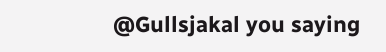@Gullsjakal you saying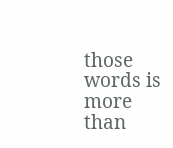those words is more than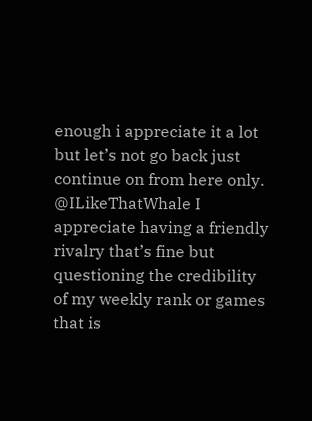enough i appreciate it a lot but let’s not go back just continue on from here only.
@ILikeThatWhale I appreciate having a friendly rivalry that’s fine but questioning the credibility of my weekly rank or games that is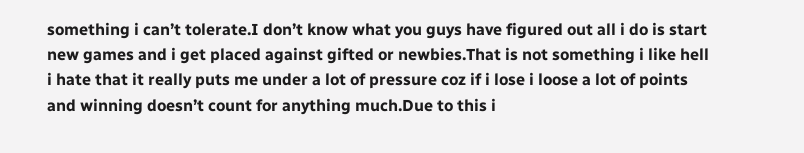something i can’t tolerate.I don’t know what you guys have figured out all i do is start new games and i get placed against gifted or newbies.That is not something i like hell i hate that it really puts me under a lot of pressure coz if i lose i loose a lot of points and winning doesn’t count for anything much.Due to this i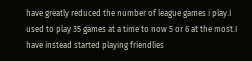have greatly reduced the number of league games i play.I used to play 35 games at a time to now 5 or 6 at the most.I have instead started playing friendlies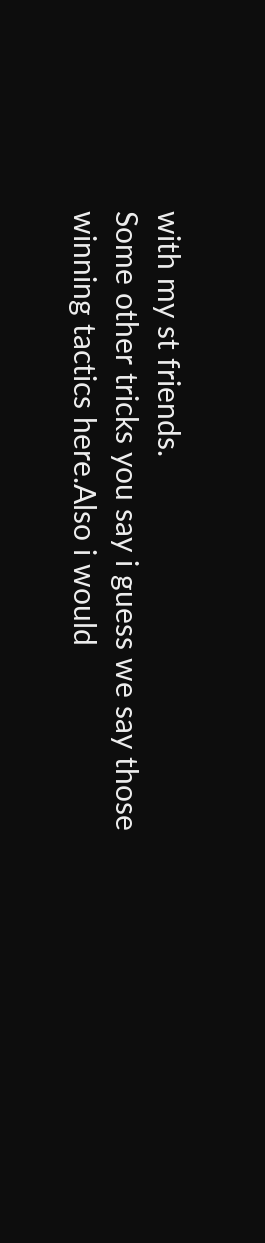with my st friends.
Some other tricks you say i guess we say those winning tactics here.Also i would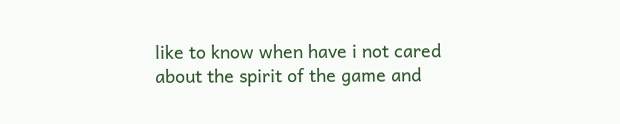like to know when have i not cared about the spirit of the game and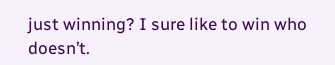just winning? I sure like to win who doesn’t.